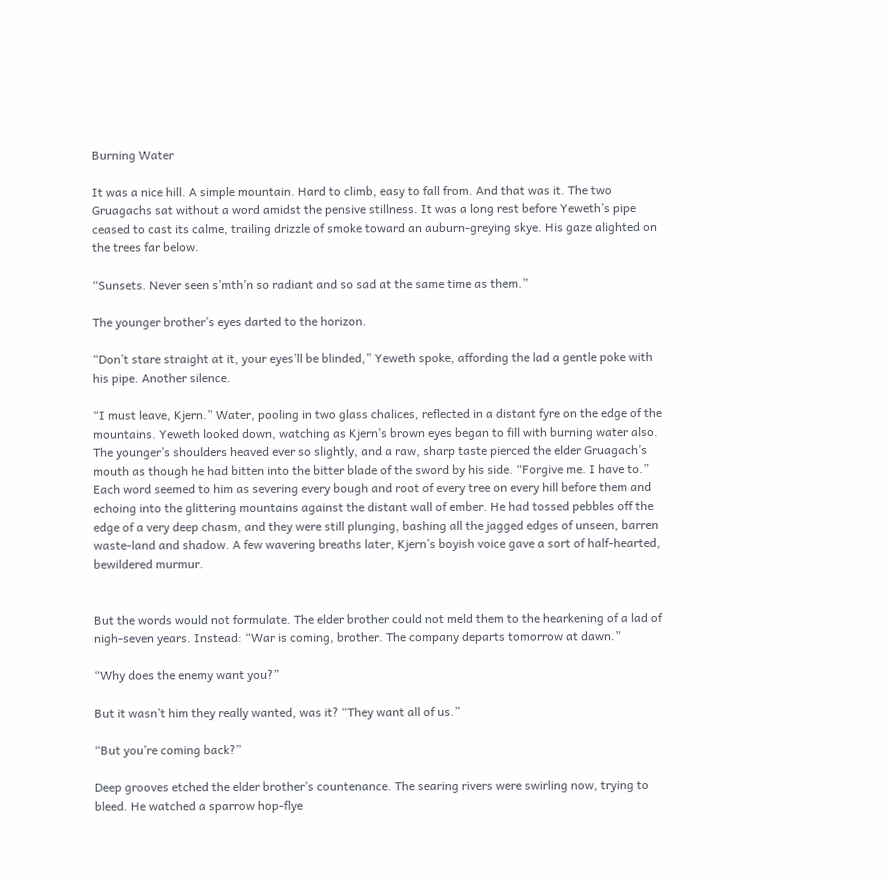Burning Water

It was a nice hill. A simple mountain. Hard to climb, easy to fall from. And that was it. The two Gruagachs sat without a word amidst the pensive stillness. It was a long rest before Yeweth’s pipe ceased to cast its calme, trailing drizzle of smoke toward an auburn-greying skye. His gaze alighted on the trees far below.

“Sunsets. Never seen s’mth’n so radiant and so sad at the same time as them.”

The younger brother’s eyes darted to the horizon.

“Don’t stare straight at it, your eyes’ll be blinded,” Yeweth spoke, affording the lad a gentle poke with his pipe. Another silence.

“I must leave, Kjern.” Water, pooling in two glass chalices, reflected in a distant fyre on the edge of the mountains. Yeweth looked down, watching as Kjern’s brown eyes began to fill with burning water also. The younger’s shoulders heaved ever so slightly, and a raw, sharp taste pierced the elder Gruagach’s mouth as though he had bitten into the bitter blade of the sword by his side. “Forgive me. I have to.” Each word seemed to him as severing every bough and root of every tree on every hill before them and echoing into the glittering mountains against the distant wall of ember. He had tossed pebbles off the edge of a very deep chasm, and they were still plunging, bashing all the jagged edges of unseen, barren waste-land and shadow. A few wavering breaths later, Kjern’s boyish voice gave a sort of half-hearted, bewildered murmur.


But the words would not formulate. The elder brother could not meld them to the hearkening of a lad of nigh-seven years. Instead: “War is coming, brother. The company departs tomorrow at dawn.”

“Why does the enemy want you?”

But it wasn’t him they really wanted, was it? “They want all of us.”

“But you’re coming back?”

Deep grooves etched the elder brother’s countenance. The searing rivers were swirling now, trying to bleed. He watched a sparrow hop-flye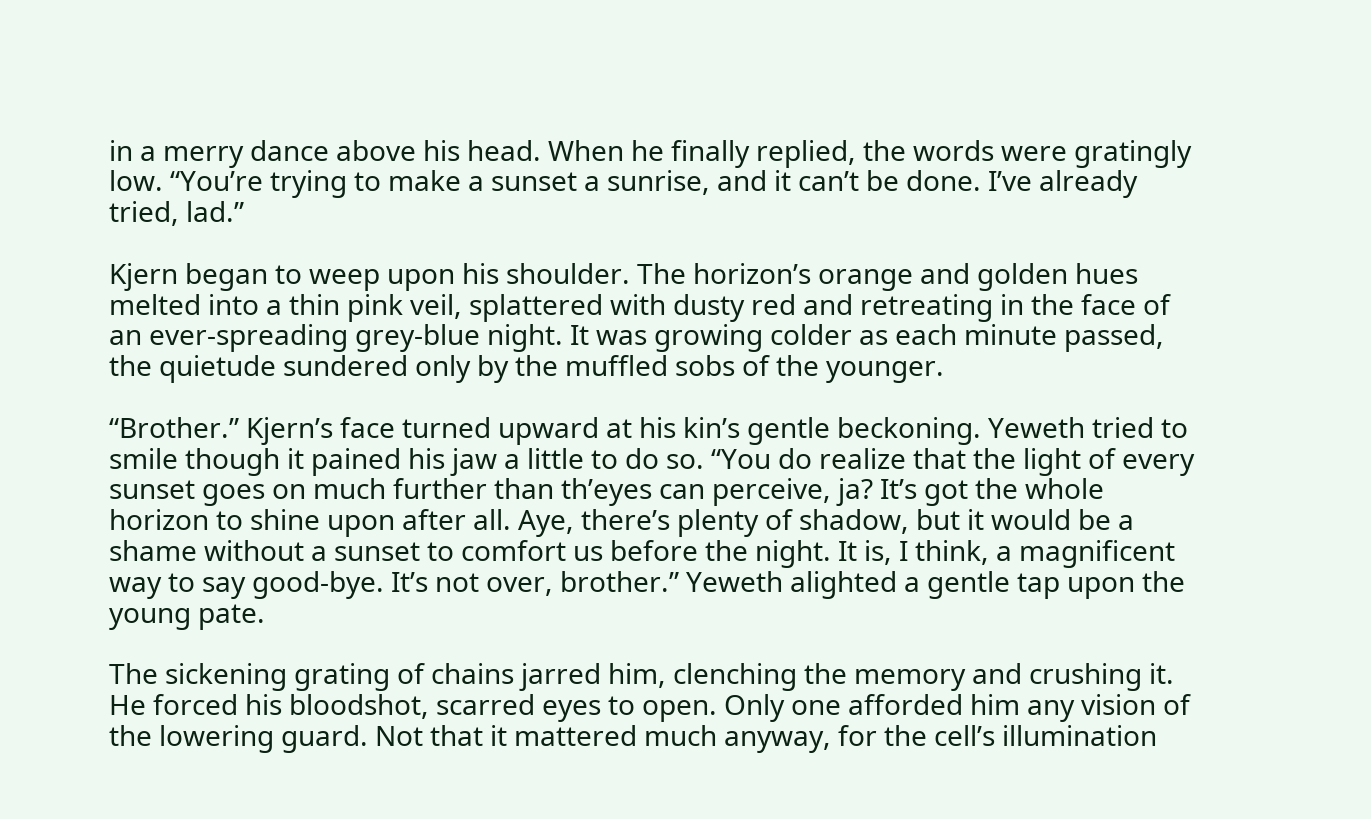in a merry dance above his head. When he finally replied, the words were gratingly low. “You’re trying to make a sunset a sunrise, and it can’t be done. I’ve already tried, lad.”

Kjern began to weep upon his shoulder. The horizon’s orange and golden hues melted into a thin pink veil, splattered with dusty red and retreating in the face of an ever-spreading grey-blue night. It was growing colder as each minute passed, the quietude sundered only by the muffled sobs of the younger.

“Brother.” Kjern’s face turned upward at his kin’s gentle beckoning. Yeweth tried to smile though it pained his jaw a little to do so. “You do realize that the light of every sunset goes on much further than th’eyes can perceive, ja? It’s got the whole horizon to shine upon after all. Aye, there’s plenty of shadow, but it would be a shame without a sunset to comfort us before the night. It is, I think, a magnificent way to say good-bye. It’s not over, brother.” Yeweth alighted a gentle tap upon the young pate.

The sickening grating of chains jarred him, clenching the memory and crushing it. He forced his bloodshot, scarred eyes to open. Only one afforded him any vision of the lowering guard. Not that it mattered much anyway, for the cell’s illumination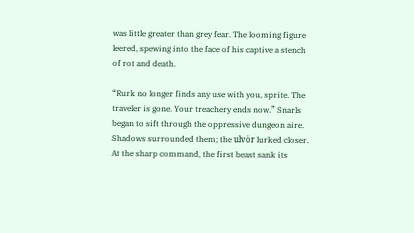was little greater than grey fear. The looming figure leered, spewing into the face of his captive a stench of rot and death.

“Rurk no longer finds any use with you, sprite. The traveler is gone. Your treachery ends now.” Snarls began to sift through the oppressive dungeon aire. Shadows surrounded them; the ulvör lurked closer. At the sharp command, the first beast sank its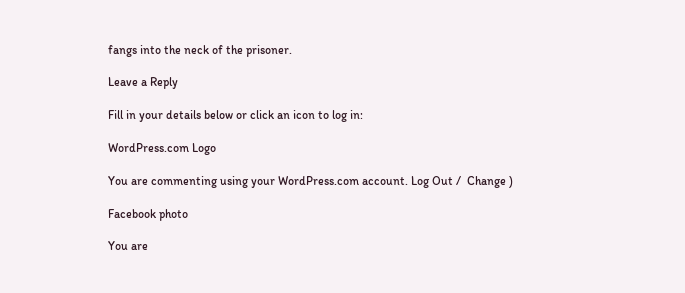fangs into the neck of the prisoner.

Leave a Reply

Fill in your details below or click an icon to log in:

WordPress.com Logo

You are commenting using your WordPress.com account. Log Out /  Change )

Facebook photo

You are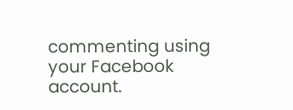commenting using your Facebook account.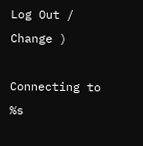Log Out /  Change )

Connecting to %s